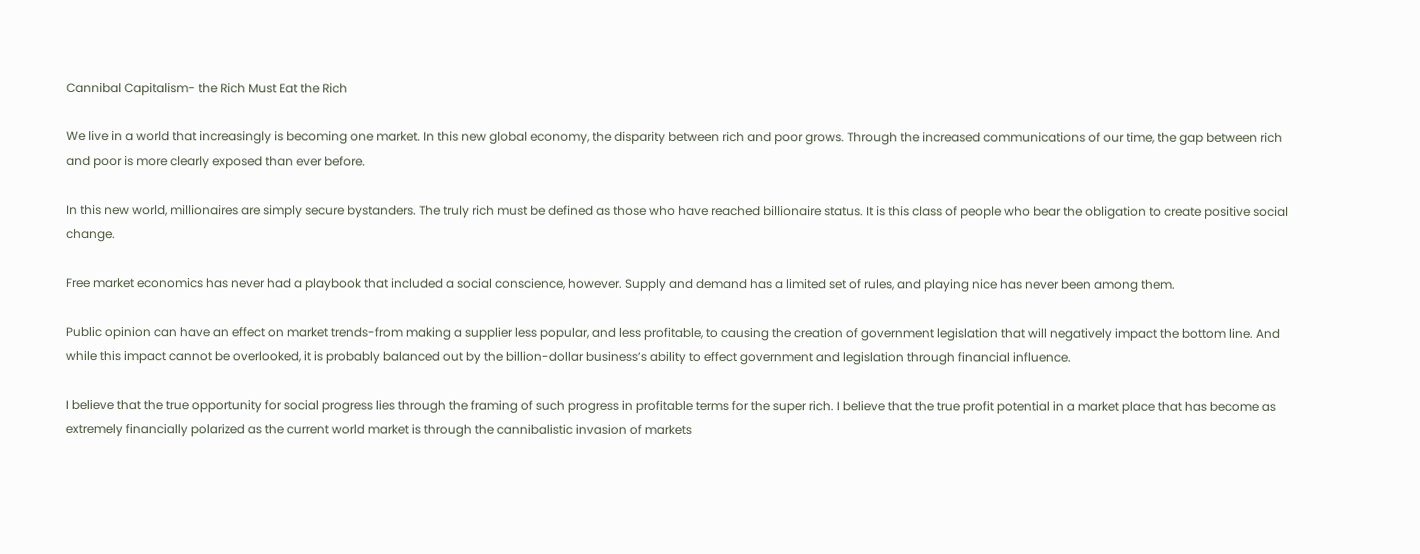Cannibal Capitalism- the Rich Must Eat the Rich

We live in a world that increasingly is becoming one market. In this new global economy, the disparity between rich and poor grows. Through the increased communications of our time, the gap between rich and poor is more clearly exposed than ever before.

In this new world, millionaires are simply secure bystanders. The truly rich must be defined as those who have reached billionaire status. It is this class of people who bear the obligation to create positive social change.

Free market economics has never had a playbook that included a social conscience, however. Supply and demand has a limited set of rules, and playing nice has never been among them.

Public opinion can have an effect on market trends-from making a supplier less popular, and less profitable, to causing the creation of government legislation that will negatively impact the bottom line. And while this impact cannot be overlooked, it is probably balanced out by the billion-dollar business’s ability to effect government and legislation through financial influence.

I believe that the true opportunity for social progress lies through the framing of such progress in profitable terms for the super rich. I believe that the true profit potential in a market place that has become as extremely financially polarized as the current world market is through the cannibalistic invasion of markets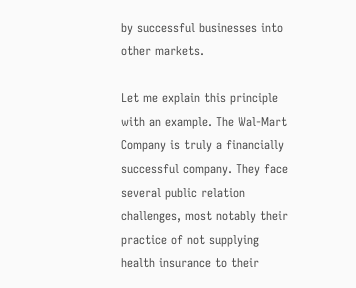by successful businesses into other markets.

Let me explain this principle with an example. The Wal-Mart Company is truly a financially successful company. They face several public relation challenges, most notably their practice of not supplying health insurance to their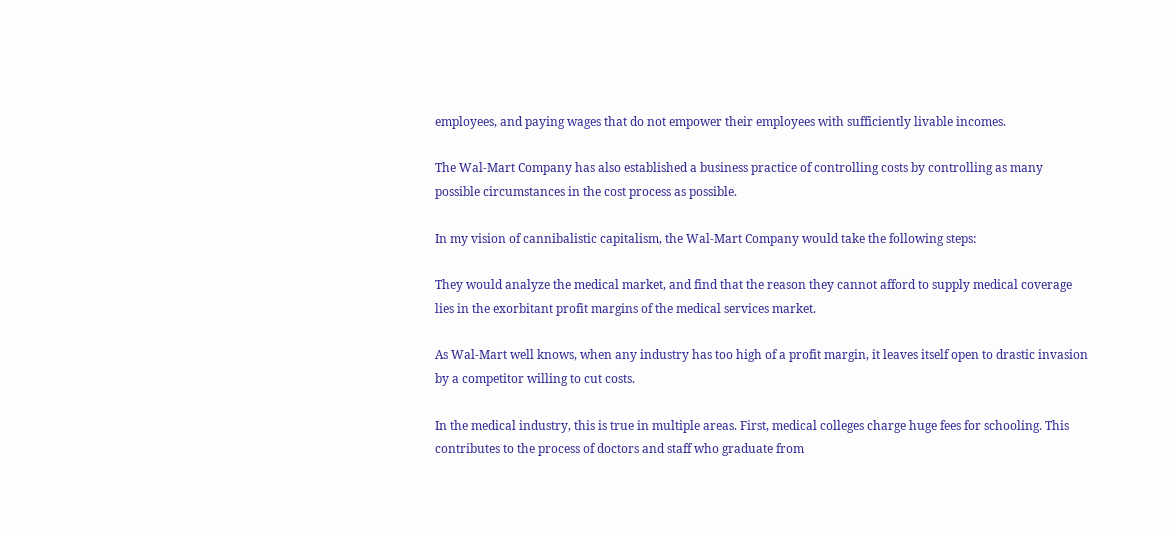employees, and paying wages that do not empower their employees with sufficiently livable incomes.

The Wal-Mart Company has also established a business practice of controlling costs by controlling as many possible circumstances in the cost process as possible.

In my vision of cannibalistic capitalism, the Wal-Mart Company would take the following steps:

They would analyze the medical market, and find that the reason they cannot afford to supply medical coverage lies in the exorbitant profit margins of the medical services market.

As Wal-Mart well knows, when any industry has too high of a profit margin, it leaves itself open to drastic invasion by a competitor willing to cut costs.

In the medical industry, this is true in multiple areas. First, medical colleges charge huge fees for schooling. This contributes to the process of doctors and staff who graduate from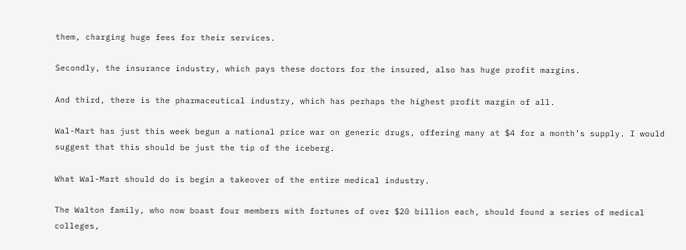them, charging huge fees for their services.

Secondly, the insurance industry, which pays these doctors for the insured, also has huge profit margins.

And third, there is the pharmaceutical industry, which has perhaps the highest profit margin of all.

Wal-Mart has just this week begun a national price war on generic drugs, offering many at $4 for a month’s supply. I would suggest that this should be just the tip of the iceberg.

What Wal-Mart should do is begin a takeover of the entire medical industry.

The Walton family, who now boast four members with fortunes of over $20 billion each, should found a series of medical colleges,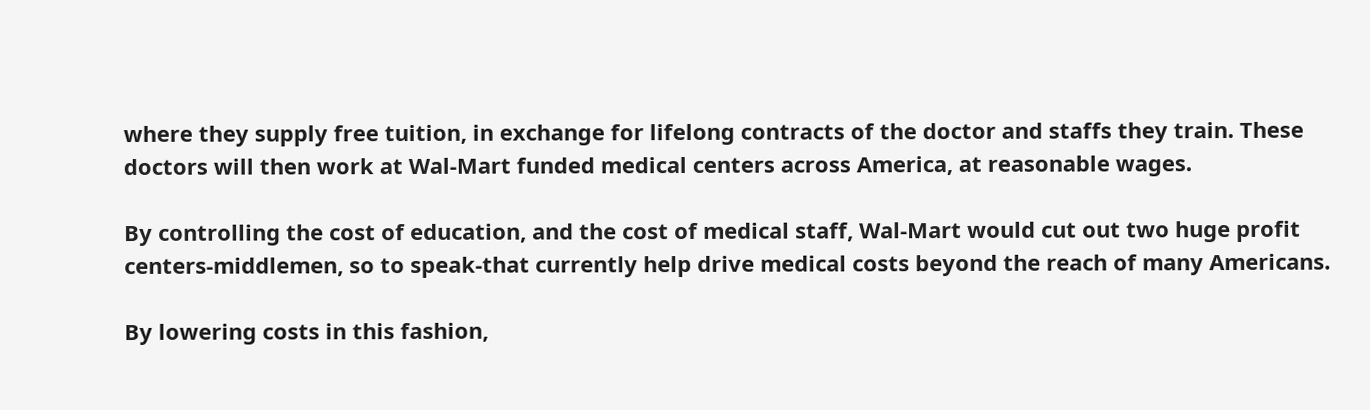where they supply free tuition, in exchange for lifelong contracts of the doctor and staffs they train. These doctors will then work at Wal-Mart funded medical centers across America, at reasonable wages.

By controlling the cost of education, and the cost of medical staff, Wal-Mart would cut out two huge profit centers-middlemen, so to speak-that currently help drive medical costs beyond the reach of many Americans.

By lowering costs in this fashion,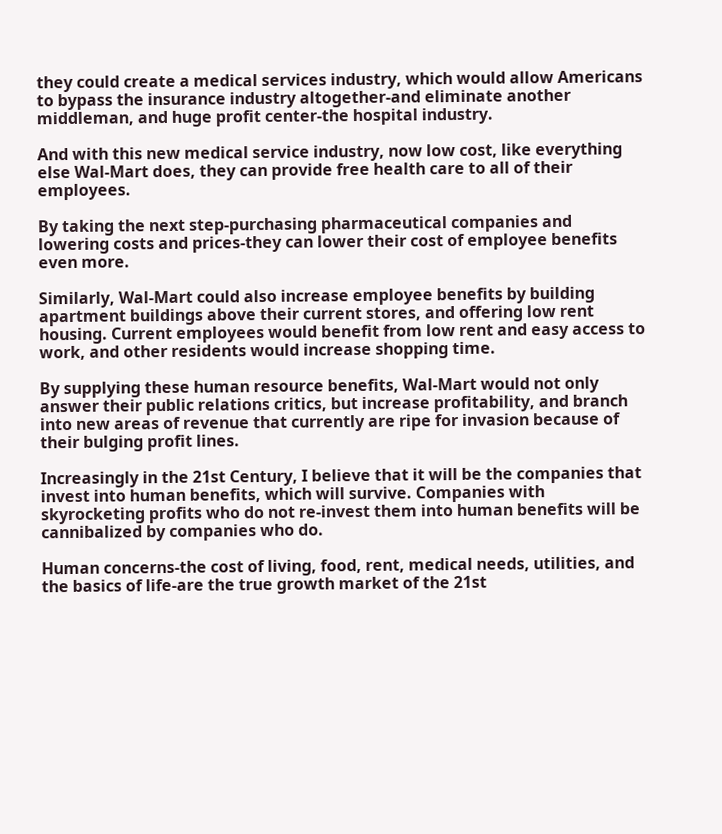they could create a medical services industry, which would allow Americans to bypass the insurance industry altogether-and eliminate another middleman, and huge profit center-the hospital industry.

And with this new medical service industry, now low cost, like everything else Wal-Mart does, they can provide free health care to all of their employees.

By taking the next step-purchasing pharmaceutical companies and lowering costs and prices-they can lower their cost of employee benefits even more.

Similarly, Wal-Mart could also increase employee benefits by building apartment buildings above their current stores, and offering low rent housing. Current employees would benefit from low rent and easy access to work, and other residents would increase shopping time.

By supplying these human resource benefits, Wal-Mart would not only answer their public relations critics, but increase profitability, and branch into new areas of revenue that currently are ripe for invasion because of their bulging profit lines.

Increasingly in the 21st Century, I believe that it will be the companies that invest into human benefits, which will survive. Companies with skyrocketing profits who do not re-invest them into human benefits will be cannibalized by companies who do.

Human concerns-the cost of living, food, rent, medical needs, utilities, and the basics of life-are the true growth market of the 21st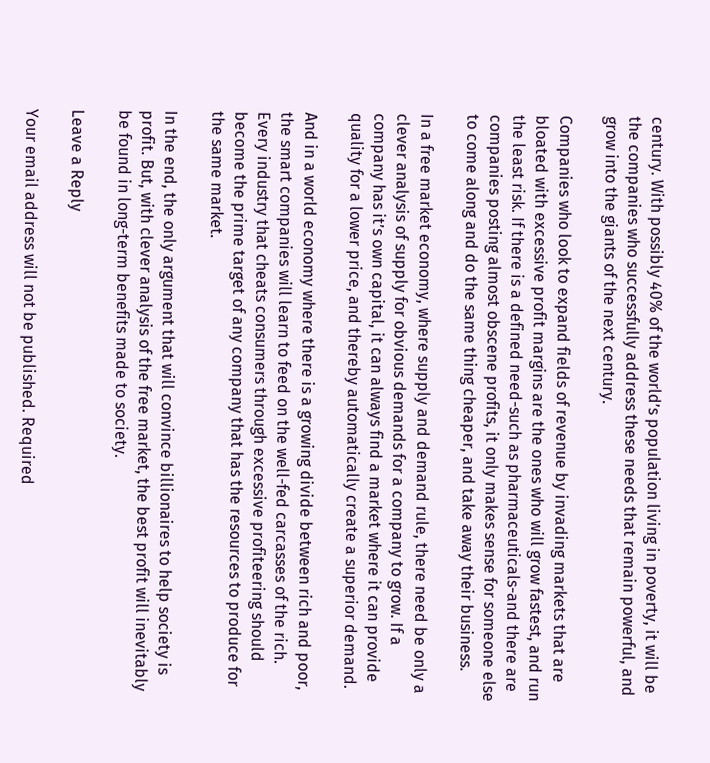century. With possibly 40% of the world’s population living in poverty, it will be the companies who successfully address these needs that remain powerful, and grow into the giants of the next century.

Companies who look to expand fields of revenue by invading markets that are bloated with excessive profit margins are the ones who will grow fastest, and run the least risk. If there is a defined need-such as pharmaceuticals-and there are companies posting almost obscene profits, it only makes sense for someone else to come along and do the same thing cheaper, and take away their business.

In a free market economy, where supply and demand rule, there need be only a clever analysis of supply for obvious demands for a company to grow. If a company has it’s own capital, it can always find a market where it can provide quality for a lower price, and thereby automatically create a superior demand.

And in a world economy where there is a growing divide between rich and poor, the smart companies will learn to feed on the well-fed carcasses of the rich. Every industry that cheats consumers through excessive profiteering should become the prime target of any company that has the resources to produce for the same market.

In the end, the only argument that will convince billionaires to help society is profit. But, with clever analysis of the free market, the best profit will inevitably be found in long-term benefits made to society.

Leave a Reply

Your email address will not be published. Required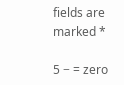fields are marked *

5 − = zero